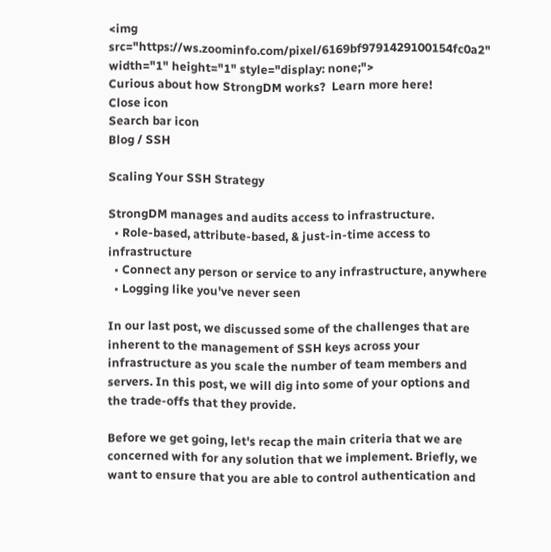<img src="https://ws.zoominfo.com/pixel/6169bf9791429100154fc0a2" width="1" height="1" style="display: none;">
Curious about how StrongDM works?  Learn more here!
Close icon
Search bar icon
Blog / SSH

Scaling Your SSH Strategy

StrongDM manages and audits access to infrastructure.
  • Role-based, attribute-based, & just-in-time access to infrastructure
  • Connect any person or service to any infrastructure, anywhere
  • Logging like you've never seen

In our last post, we discussed some of the challenges that are inherent to the management of SSH keys across your infrastructure as you scale the number of team members and servers. In this post, we will dig into some of your options and the trade-offs that they provide.

Before we get going, let's recap the main criteria that we are concerned with for any solution that we implement. Briefly, we want to ensure that you are able to control authentication and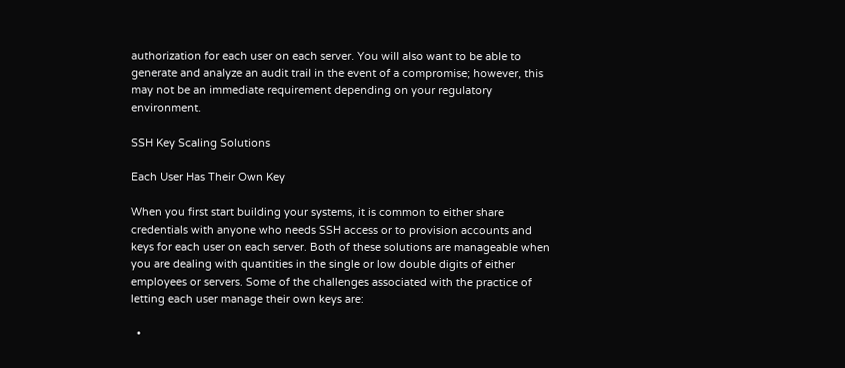authorization for each user on each server. You will also want to be able to generate and analyze an audit trail in the event of a compromise; however, this may not be an immediate requirement depending on your regulatory environment.

SSH Key Scaling Solutions

Each User Has Their Own Key

When you first start building your systems, it is common to either share credentials with anyone who needs SSH access or to provision accounts and keys for each user on each server. Both of these solutions are manageable when you are dealing with quantities in the single or low double digits of either employees or servers. Some of the challenges associated with the practice of letting each user manage their own keys are:

  •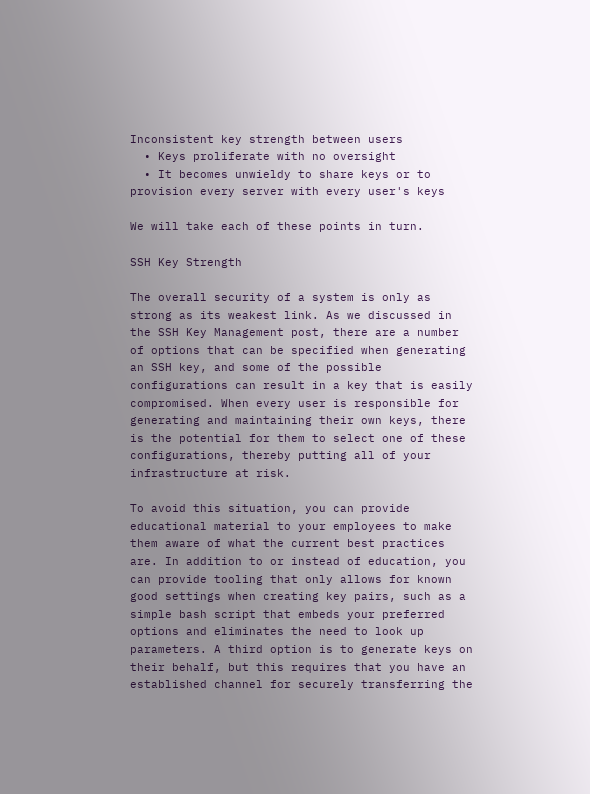Inconsistent key strength between users
  • Keys proliferate with no oversight
  • It becomes unwieldy to share keys or to provision every server with every user's keys

We will take each of these points in turn.

SSH Key Strength

The overall security of a system is only as strong as its weakest link. As we discussed in the SSH Key Management post, there are a number of options that can be specified when generating an SSH key, and some of the possible configurations can result in a key that is easily compromised. When every user is responsible for generating and maintaining their own keys, there is the potential for them to select one of these configurations, thereby putting all of your infrastructure at risk.

To avoid this situation, you can provide educational material to your employees to make them aware of what the current best practices are. In addition to or instead of education, you can provide tooling that only allows for known good settings when creating key pairs, such as a simple bash script that embeds your preferred options and eliminates the need to look up parameters. A third option is to generate keys on their behalf, but this requires that you have an established channel for securely transferring the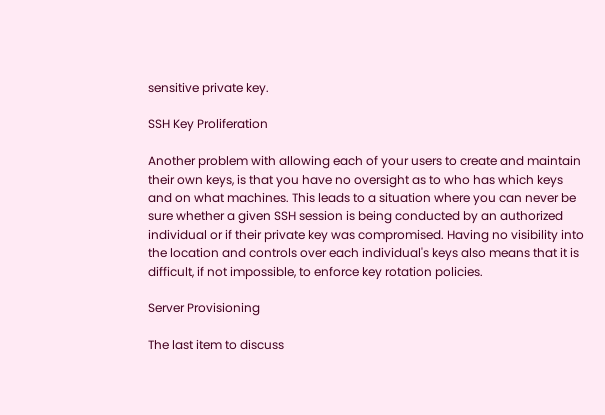sensitive private key.

SSH Key Proliferation

Another problem with allowing each of your users to create and maintain their own keys, is that you have no oversight as to who has which keys and on what machines. This leads to a situation where you can never be sure whether a given SSH session is being conducted by an authorized individual or if their private key was compromised. Having no visibility into the location and controls over each individual's keys also means that it is difficult, if not impossible, to enforce key rotation policies.

Server Provisioning

The last item to discuss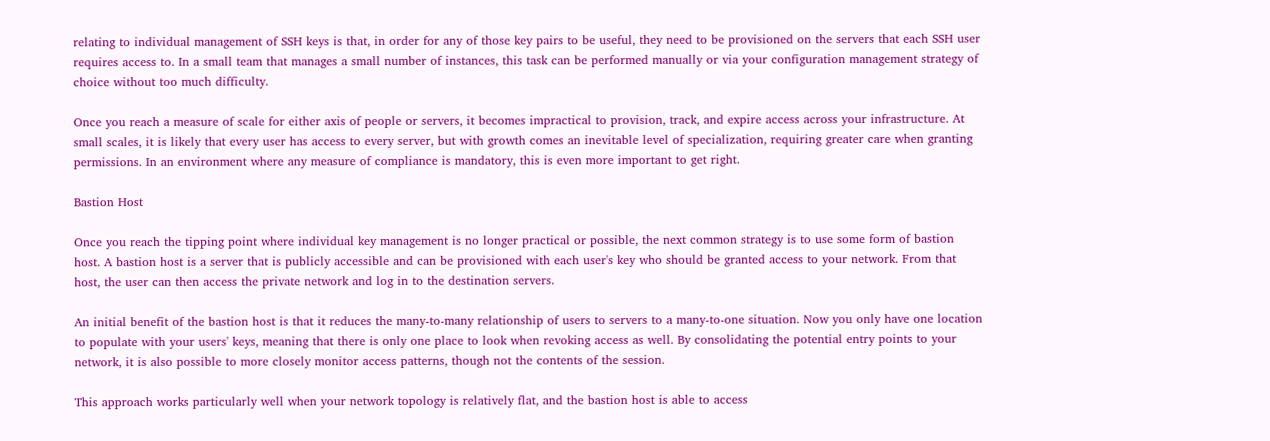relating to individual management of SSH keys is that, in order for any of those key pairs to be useful, they need to be provisioned on the servers that each SSH user requires access to. In a small team that manages a small number of instances, this task can be performed manually or via your configuration management strategy of choice without too much difficulty.

Once you reach a measure of scale for either axis of people or servers, it becomes impractical to provision, track, and expire access across your infrastructure. At small scales, it is likely that every user has access to every server, but with growth comes an inevitable level of specialization, requiring greater care when granting permissions. In an environment where any measure of compliance is mandatory, this is even more important to get right.

Bastion Host

Once you reach the tipping point where individual key management is no longer practical or possible, the next common strategy is to use some form of bastion host. A bastion host is a server that is publicly accessible and can be provisioned with each user's key who should be granted access to your network. From that host, the user can then access the private network and log in to the destination servers.

An initial benefit of the bastion host is that it reduces the many-to-many relationship of users to servers to a many-to-one situation. Now you only have one location to populate with your users' keys, meaning that there is only one place to look when revoking access as well. By consolidating the potential entry points to your network, it is also possible to more closely monitor access patterns, though not the contents of the session.

This approach works particularly well when your network topology is relatively flat, and the bastion host is able to access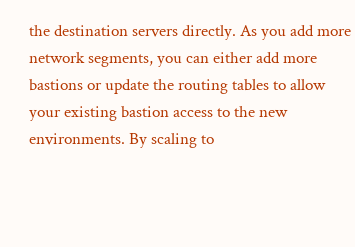the destination servers directly. As you add more network segments, you can either add more bastions or update the routing tables to allow your existing bastion access to the new environments. By scaling to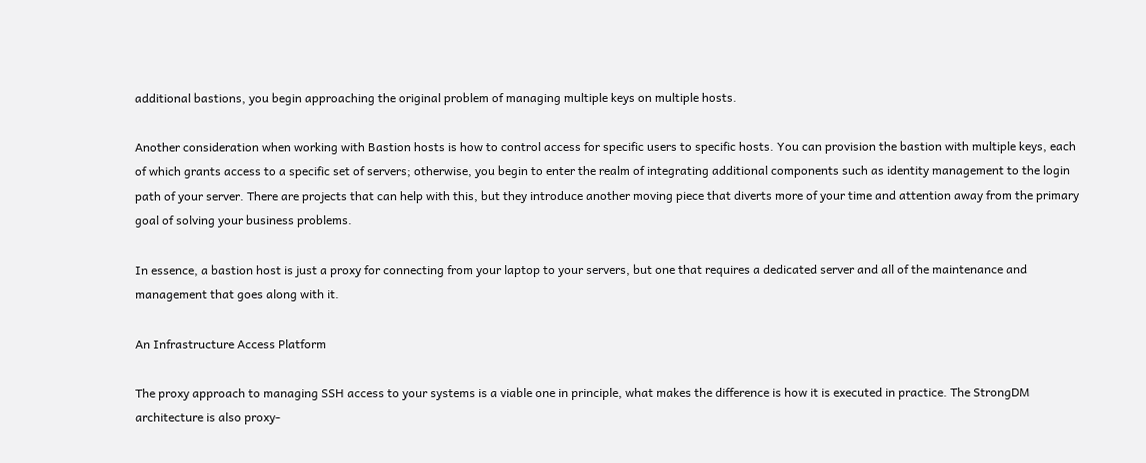additional bastions, you begin approaching the original problem of managing multiple keys on multiple hosts.

Another consideration when working with Bastion hosts is how to control access for specific users to specific hosts. You can provision the bastion with multiple keys, each of which grants access to a specific set of servers; otherwise, you begin to enter the realm of integrating additional components such as identity management to the login path of your server. There are projects that can help with this, but they introduce another moving piece that diverts more of your time and attention away from the primary goal of solving your business problems.

In essence, a bastion host is just a proxy for connecting from your laptop to your servers, but one that requires a dedicated server and all of the maintenance and management that goes along with it.

An Infrastructure Access Platform

The proxy approach to managing SSH access to your systems is a viable one in principle, what makes the difference is how it is executed in practice. The StrongDM architecture is also proxy-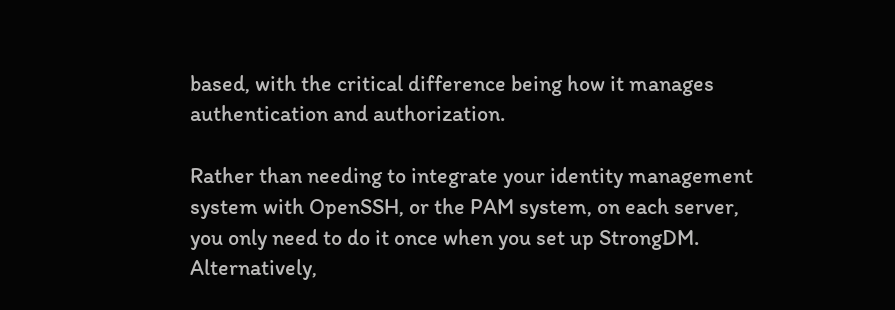based, with the critical difference being how it manages authentication and authorization.

Rather than needing to integrate your identity management system with OpenSSH, or the PAM system, on each server, you only need to do it once when you set up StrongDM. Alternatively,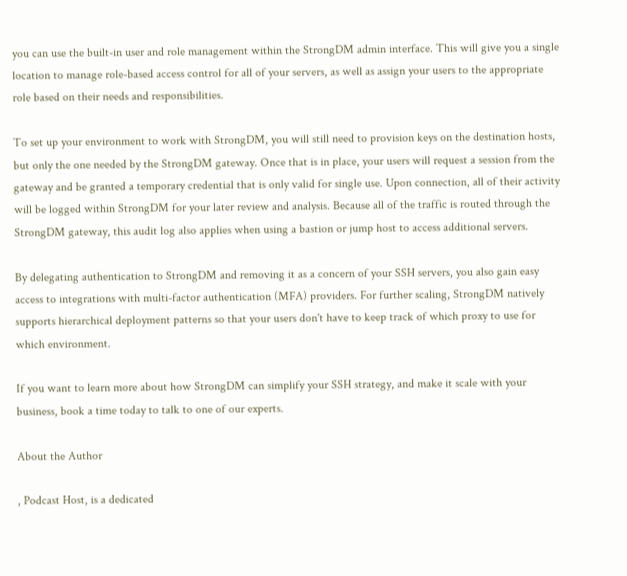you can use the built-in user and role management within the StrongDM admin interface. This will give you a single location to manage role-based access control for all of your servers, as well as assign your users to the appropriate role based on their needs and responsibilities.

To set up your environment to work with StrongDM, you will still need to provision keys on the destination hosts, but only the one needed by the StrongDM gateway. Once that is in place, your users will request a session from the gateway and be granted a temporary credential that is only valid for single use. Upon connection, all of their activity will be logged within StrongDM for your later review and analysis. Because all of the traffic is routed through the StrongDM gateway, this audit log also applies when using a bastion or jump host to access additional servers.

By delegating authentication to StrongDM and removing it as a concern of your SSH servers, you also gain easy access to integrations with multi-factor authentication (MFA) providers. For further scaling, StrongDM natively supports hierarchical deployment patterns so that your users don't have to keep track of which proxy to use for which environment.

If you want to learn more about how StrongDM can simplify your SSH strategy, and make it scale with your business, book a time today to talk to one of our experts.

About the Author

, Podcast Host, is a dedicated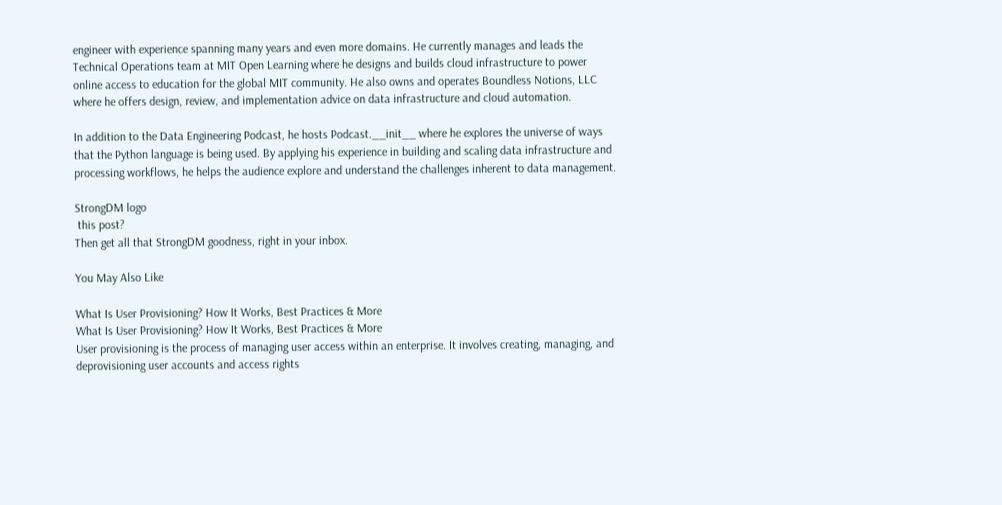engineer with experience spanning many years and even more domains. He currently manages and leads the Technical Operations team at MIT Open Learning where he designs and builds cloud infrastructure to power online access to education for the global MIT community. He also owns and operates Boundless Notions, LLC where he offers design, review, and implementation advice on data infrastructure and cloud automation.

In addition to the Data Engineering Podcast, he hosts Podcast.__init__ where he explores the universe of ways that the Python language is being used. By applying his experience in building and scaling data infrastructure and processing workflows, he helps the audience explore and understand the challenges inherent to data management.

StrongDM logo
 this post?
Then get all that StrongDM goodness, right in your inbox.

You May Also Like

What Is User Provisioning? How It Works, Best Practices & More
What Is User Provisioning? How It Works, Best Practices & More
User provisioning is the process of managing user access within an enterprise. It involves creating, managing, and deprovisioning user accounts and access rights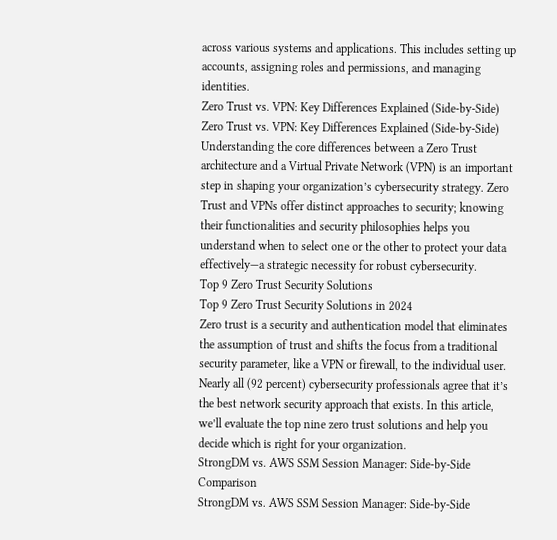across various systems and applications. This includes setting up accounts, assigning roles and permissions, and managing identities.
Zero Trust vs. VPN: Key Differences Explained (Side-by-Side)
Zero Trust vs. VPN: Key Differences Explained (Side-by-Side)
Understanding the core differences between a Zero Trust architecture and a Virtual Private Network (VPN) is an important step in shaping your organization’s cybersecurity strategy. Zero Trust and VPNs offer distinct approaches to security; knowing their functionalities and security philosophies helps you understand when to select one or the other to protect your data effectively—a strategic necessity for robust cybersecurity.
Top 9 Zero Trust Security Solutions
Top 9 Zero Trust Security Solutions in 2024
Zero trust is a security and authentication model that eliminates the assumption of trust and shifts the focus from a traditional security parameter, like a VPN or firewall, to the individual user. Nearly all (92 percent) cybersecurity professionals agree that it’s the best network security approach that exists. In this article, we’ll evaluate the top nine zero trust solutions and help you decide which is right for your organization.
StrongDM vs. AWS SSM Session Manager: Side-by-Side Comparison
StrongDM vs. AWS SSM Session Manager: Side-by-Side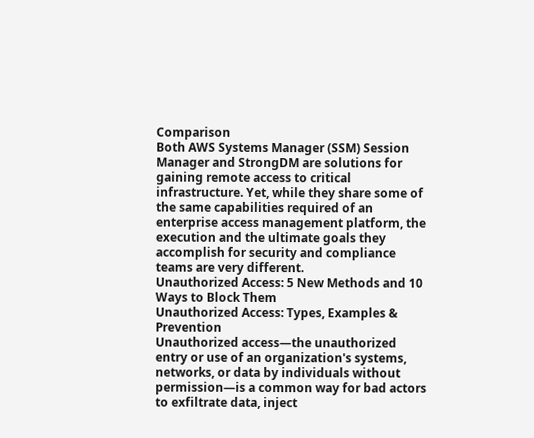Comparison
Both AWS Systems Manager (SSM) Session Manager and StrongDM are solutions for gaining remote access to critical infrastructure. Yet, while they share some of the same capabilities required of an enterprise access management platform, the execution and the ultimate goals they accomplish for security and compliance teams are very different.
Unauthorized Access: 5 New Methods and 10 Ways to Block Them
Unauthorized Access: Types, Examples & Prevention
Unauthorized access—the unauthorized entry or use of an organization's systems, networks, or data by individuals without permission—is a common way for bad actors to exfiltrate data, inject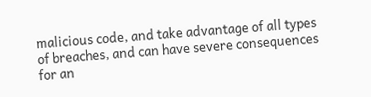malicious code, and take advantage of all types of breaches, and can have severe consequences for an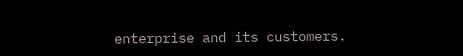enterprise and its customers.